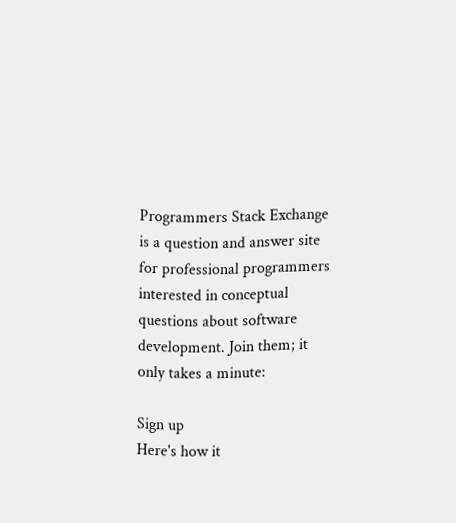Programmers Stack Exchange is a question and answer site for professional programmers interested in conceptual questions about software development. Join them; it only takes a minute:

Sign up
Here's how it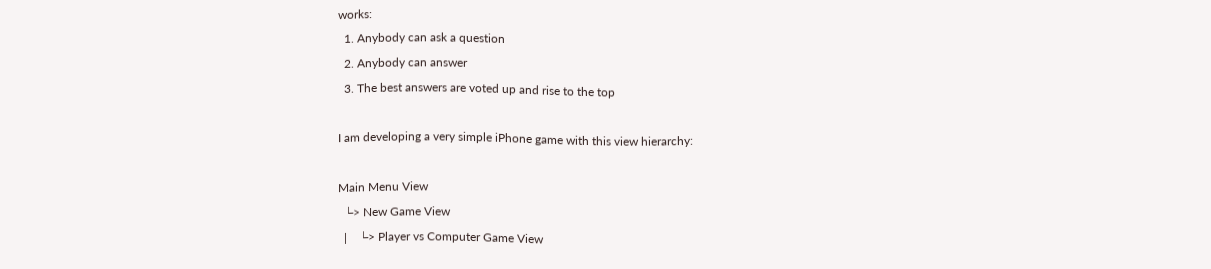works:
  1. Anybody can ask a question
  2. Anybody can answer
  3. The best answers are voted up and rise to the top

I am developing a very simple iPhone game with this view hierarchy:

Main Menu View
  └> New Game View
  |    └> Player vs Computer Game View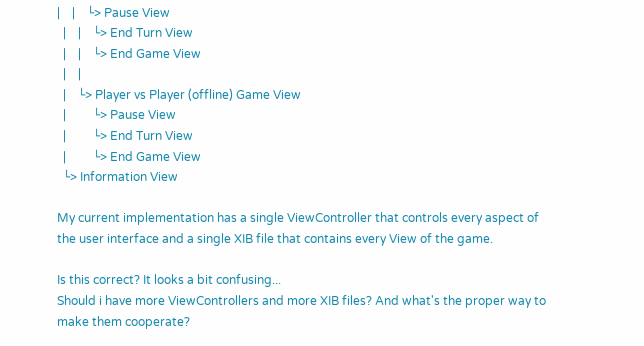|    |    └> Pause View
  |    |    └> End Turn View
  |    |    └> End Game View
  |    |
  |    └> Player vs Player (offline) Game View
  |         └> Pause View
  |         └> End Turn View
  |         └> End Game View
  └> Information View

My current implementation has a single ViewController that controls every aspect of the user interface and a single XIB file that contains every View of the game.

Is this correct? It looks a bit confusing...
Should i have more ViewControllers and more XIB files? And what's the proper way to make them cooperate?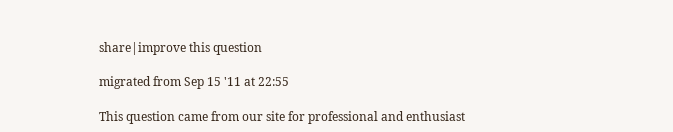share|improve this question

migrated from Sep 15 '11 at 22:55

This question came from our site for professional and enthusiast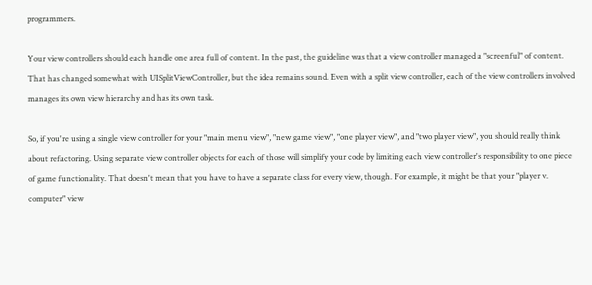programmers.

Your view controllers should each handle one area full of content. In the past, the guideline was that a view controller managed a "screenful" of content. That has changed somewhat with UISplitViewController, but the idea remains sound. Even with a split view controller, each of the view controllers involved manages its own view hierarchy and has its own task.

So, if you're using a single view controller for your "main menu view", "new game view", "one player view", and "two player view", you should really think about refactoring. Using separate view controller objects for each of those will simplify your code by limiting each view controller's responsibility to one piece of game functionality. That doesn't mean that you have to have a separate class for every view, though. For example, it might be that your "player v. computer" view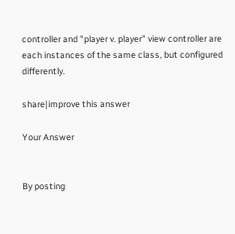controller and "player v. player" view controller are each instances of the same class, but configured differently.

share|improve this answer

Your Answer


By posting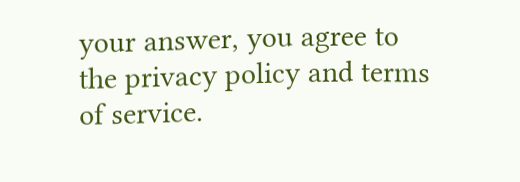your answer, you agree to the privacy policy and terms of service.